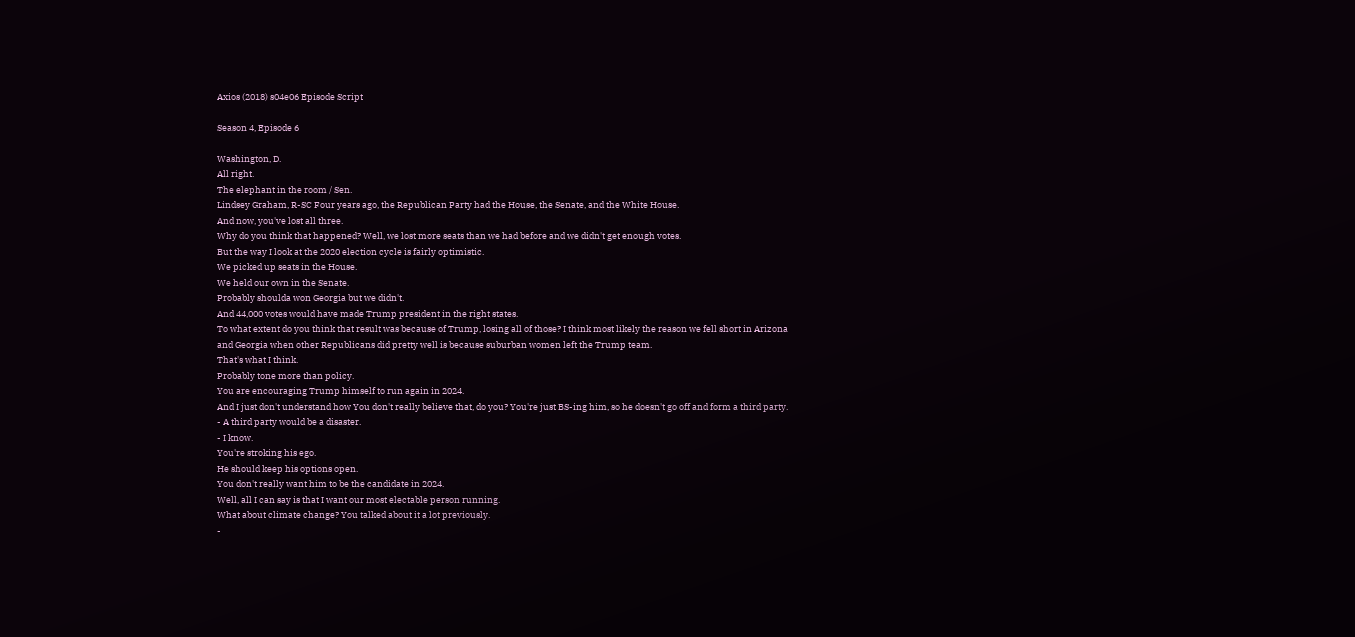Axios (2018) s04e06 Episode Script

Season 4, Episode 6

Washington, D.
All right.
The elephant in the room / Sen.
Lindsey Graham, R-SC Four years ago, the Republican Party had the House, the Senate, and the White House.
And now, you've lost all three.
Why do you think that happened? Well, we lost more seats than we had before and we didn't get enough votes.
But the way I look at the 2020 election cycle is fairly optimistic.
We picked up seats in the House.
We held our own in the Senate.
Probably shoulda won Georgia but we didn't.
And 44,000 votes would have made Trump president in the right states.
To what extent do you think that result was because of Trump, losing all of those? I think most likely the reason we fell short in Arizona and Georgia when other Republicans did pretty well is because suburban women left the Trump team.
That's what I think.
Probably tone more than policy.
You are encouraging Trump himself to run again in 2024.
And I just don't understand how You don't really believe that, do you? You're just BS-ing him, so he doesn't go off and form a third party.
- A third party would be a disaster.
- I know.
You're stroking his ego.
He should keep his options open.
You don't really want him to be the candidate in 2024.
Well, all I can say is that I want our most electable person running.
What about climate change? You talked about it a lot previously.
-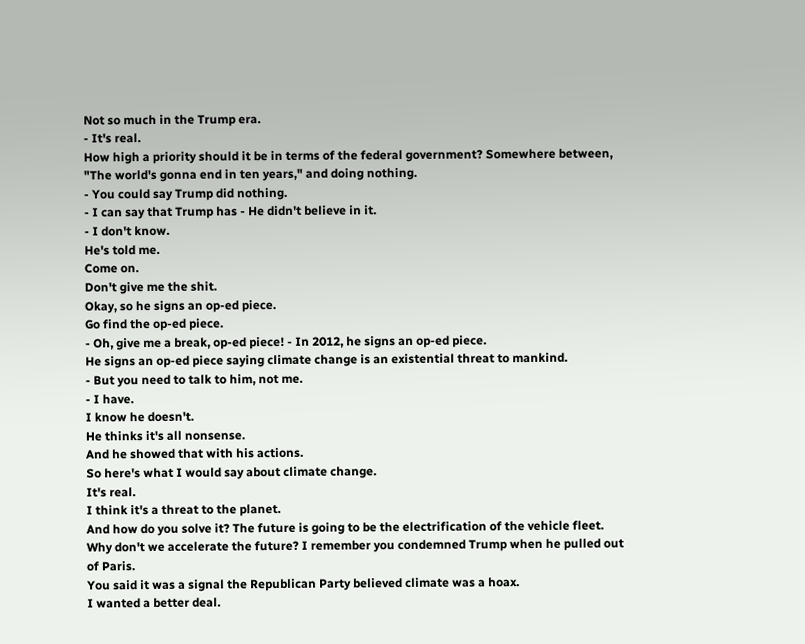Not so much in the Trump era.
- It's real.
How high a priority should it be in terms of the federal government? Somewhere between, "The world's gonna end in ten years," and doing nothing.
- You could say Trump did nothing.
- I can say that Trump has - He didn't believe in it.
- I don't know.
He's told me.
Come on.
Don't give me the shit.
Okay, so he signs an op-ed piece.
Go find the op-ed piece.
- Oh, give me a break, op-ed piece! - In 2012, he signs an op-ed piece.
He signs an op-ed piece saying climate change is an existential threat to mankind.
- But you need to talk to him, not me.
- I have.
I know he doesn't.
He thinks it's all nonsense.
And he showed that with his actions.
So here's what I would say about climate change.
It's real.
I think it's a threat to the planet.
And how do you solve it? The future is going to be the electrification of the vehicle fleet.
Why don't we accelerate the future? I remember you condemned Trump when he pulled out of Paris.
You said it was a signal the Republican Party believed climate was a hoax.
I wanted a better deal.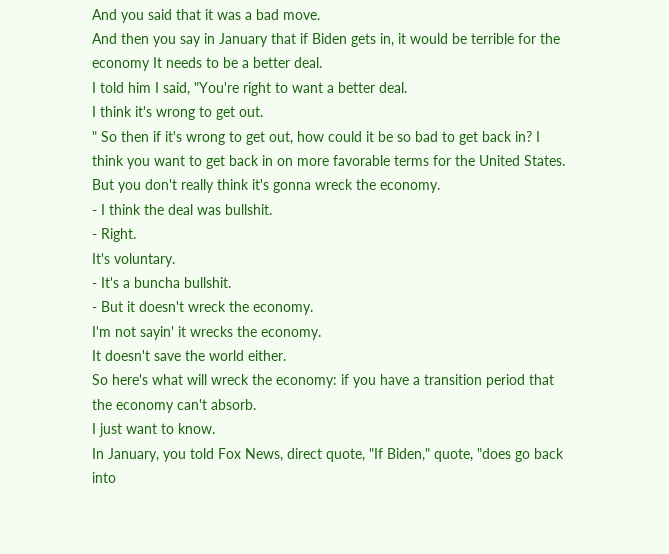And you said that it was a bad move.
And then you say in January that if Biden gets in, it would be terrible for the economy It needs to be a better deal.
I told him I said, "You're right to want a better deal.
I think it's wrong to get out.
" So then if it's wrong to get out, how could it be so bad to get back in? I think you want to get back in on more favorable terms for the United States.
But you don't really think it's gonna wreck the economy.
- I think the deal was bullshit.
- Right.
It's voluntary.
- It's a buncha bullshit.
- But it doesn't wreck the economy.
I'm not sayin' it wrecks the economy.
It doesn't save the world either.
So here's what will wreck the economy: if you have a transition period that the economy can't absorb.
I just want to know.
In January, you told Fox News, direct quote, "If Biden," quote, "does go back into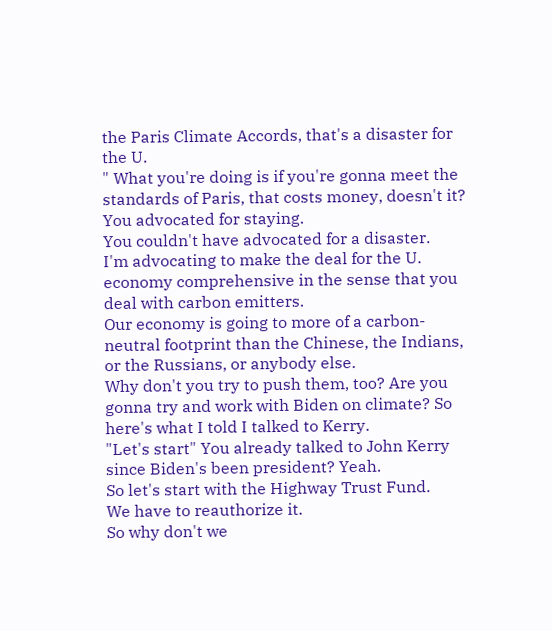the Paris Climate Accords, that's a disaster for the U.
" What you're doing is if you're gonna meet the standards of Paris, that costs money, doesn't it? You advocated for staying.
You couldn't have advocated for a disaster.
I'm advocating to make the deal for the U.
economy comprehensive in the sense that you deal with carbon emitters.
Our economy is going to more of a carbon-neutral footprint than the Chinese, the Indians, or the Russians, or anybody else.
Why don't you try to push them, too? Are you gonna try and work with Biden on climate? So here's what I told I talked to Kerry.
"Let's start" You already talked to John Kerry since Biden's been president? Yeah.
So let's start with the Highway Trust Fund.
We have to reauthorize it.
So why don't we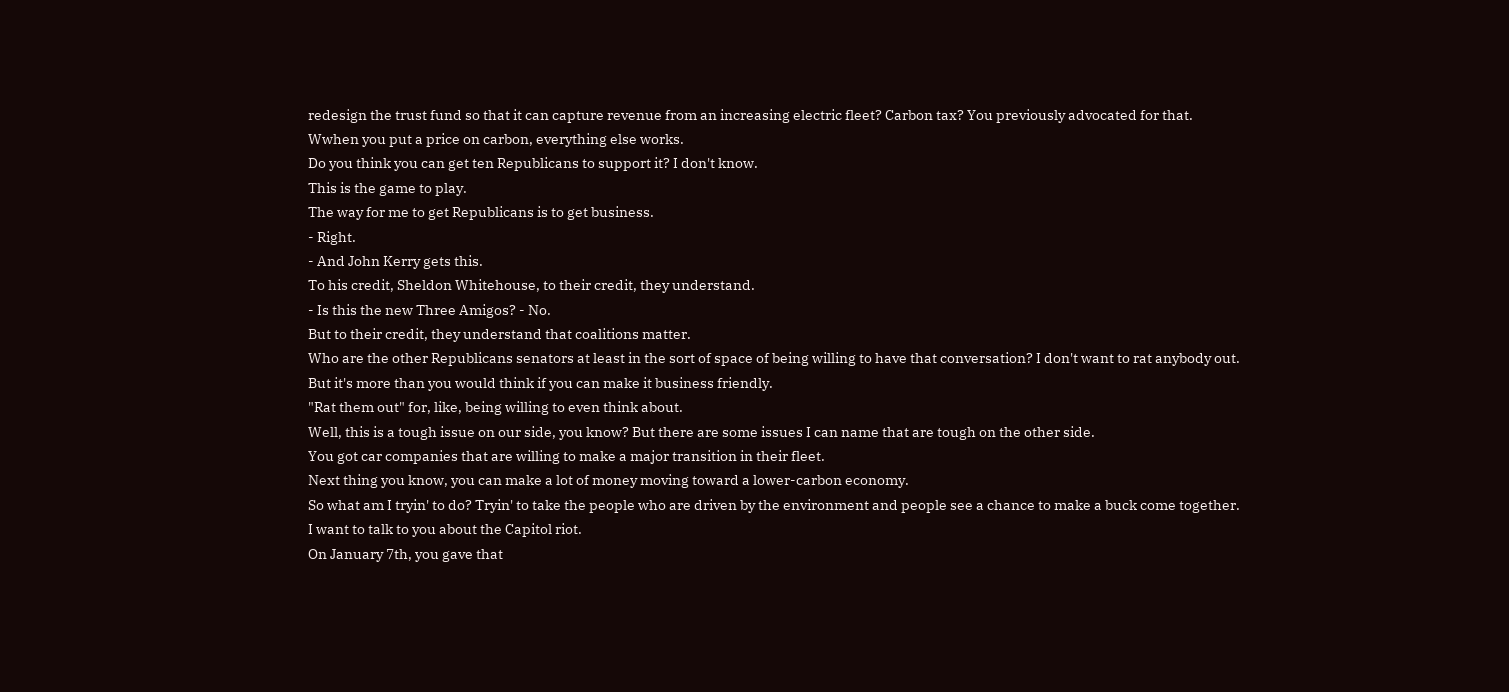redesign the trust fund so that it can capture revenue from an increasing electric fleet? Carbon tax? You previously advocated for that.
Wwhen you put a price on carbon, everything else works.
Do you think you can get ten Republicans to support it? I don't know.
This is the game to play.
The way for me to get Republicans is to get business.
- Right.
- And John Kerry gets this.
To his credit, Sheldon Whitehouse, to their credit, they understand.
- Is this the new Three Amigos? - No.
But to their credit, they understand that coalitions matter.
Who are the other Republicans senators at least in the sort of space of being willing to have that conversation? I don't want to rat anybody out.
But it's more than you would think if you can make it business friendly.
"Rat them out" for, like, being willing to even think about.
Well, this is a tough issue on our side, you know? But there are some issues I can name that are tough on the other side.
You got car companies that are willing to make a major transition in their fleet.
Next thing you know, you can make a lot of money moving toward a lower-carbon economy.
So what am I tryin' to do? Tryin' to take the people who are driven by the environment and people see a chance to make a buck come together.
I want to talk to you about the Capitol riot.
On January 7th, you gave that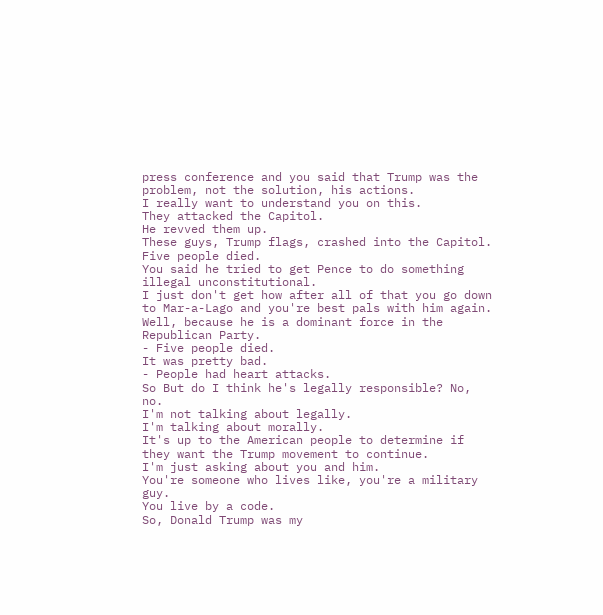press conference and you said that Trump was the problem, not the solution, his actions.
I really want to understand you on this.
They attacked the Capitol.
He revved them up.
These guys, Trump flags, crashed into the Capitol.
Five people died.
You said he tried to get Pence to do something illegal unconstitutional.
I just don't get how after all of that you go down to Mar-a-Lago and you're best pals with him again.
Well, because he is a dominant force in the Republican Party.
- Five people died.
It was pretty bad.
- People had heart attacks.
So But do I think he's legally responsible? No, no.
I'm not talking about legally.
I'm talking about morally.
It's up to the American people to determine if they want the Trump movement to continue.
I'm just asking about you and him.
You're someone who lives like, you're a military guy.
You live by a code.
So, Donald Trump was my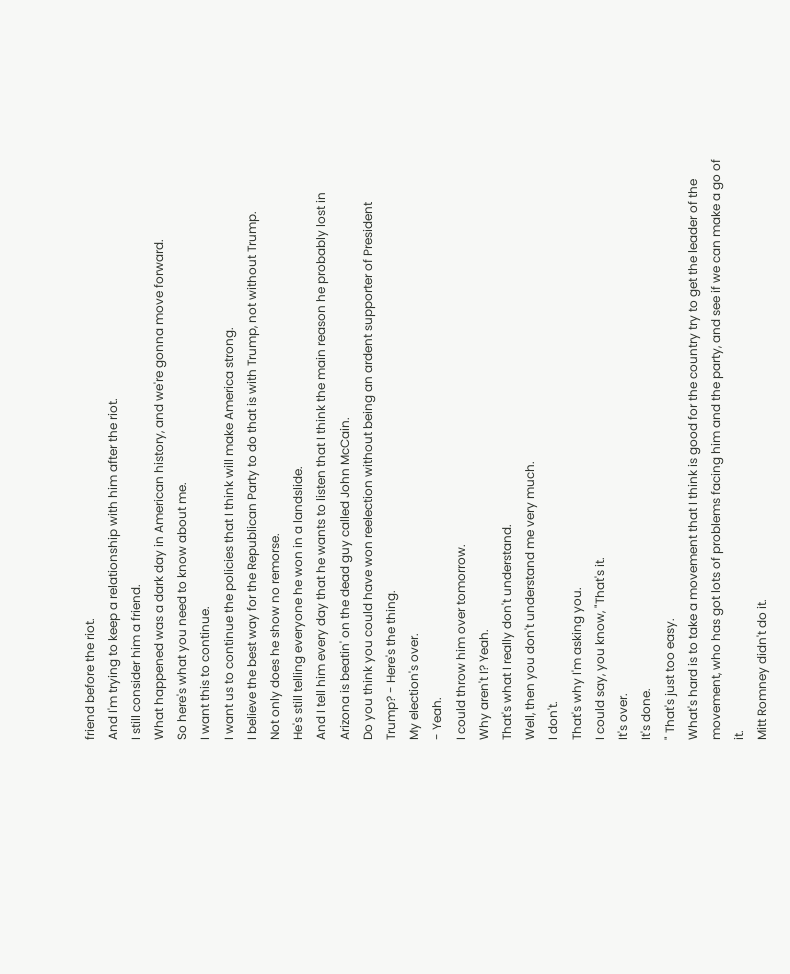friend before the riot.
And I'm trying to keep a relationship with him after the riot.
I still consider him a friend.
What happened was a dark day in American history, and we're gonna move forward.
So here's what you need to know about me.
I want this to continue.
I want us to continue the policies that I think will make America strong.
I believe the best way for the Republican Party to do that is with Trump, not without Trump.
Not only does he show no remorse.
He's still telling everyone he won in a landslide.
And I tell him every day that he wants to listen that I think the main reason he probably lost in Arizona is beatin' on the dead guy called John McCain.
Do you think you could have won reelection without being an ardent supporter of President Trump? - Here's the thing.
My election's over.
- Yeah.
I could throw him over tomorrow.
Why aren't I? Yeah.
That's what I really don't understand.
Well, then you don't understand me very much.
I don't.
That's why I'm asking you.
I could say, you know, "That's it.
It's over.
It's done.
" That's just too easy.
What's hard is to take a movement that I think is good for the country try to get the leader of the movement, who has got lots of problems facing him and the party, and see if we can make a go of it.
Mitt Romney didn't do it.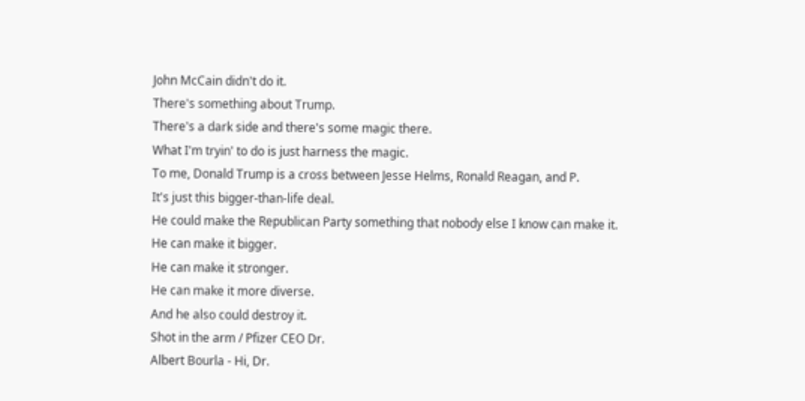John McCain didn't do it.
There's something about Trump.
There's a dark side and there's some magic there.
What I'm tryin' to do is just harness the magic.
To me, Donald Trump is a cross between Jesse Helms, Ronald Reagan, and P.
It's just this bigger-than-life deal.
He could make the Republican Party something that nobody else I know can make it.
He can make it bigger.
He can make it stronger.
He can make it more diverse.
And he also could destroy it.
Shot in the arm / Pfizer CEO Dr.
Albert Bourla - Hi, Dr.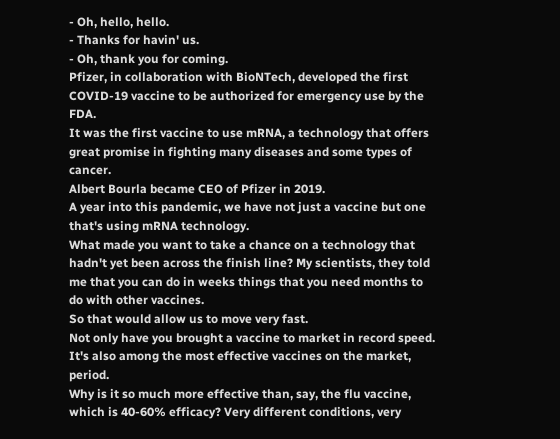- Oh, hello, hello.
- Thanks for havin' us.
- Oh, thank you for coming.
Pfizer, in collaboration with BioNTech, developed the first COVID-19 vaccine to be authorized for emergency use by the FDA.
It was the first vaccine to use mRNA, a technology that offers great promise in fighting many diseases and some types of cancer.
Albert Bourla became CEO of Pfizer in 2019.
A year into this pandemic, we have not just a vaccine but one that's using mRNA technology.
What made you want to take a chance on a technology that hadn't yet been across the finish line? My scientists, they told me that you can do in weeks things that you need months to do with other vaccines.
So that would allow us to move very fast.
Not only have you brought a vaccine to market in record speed.
It's also among the most effective vaccines on the market, period.
Why is it so much more effective than, say, the flu vaccine, which is 40-60% efficacy? Very different conditions, very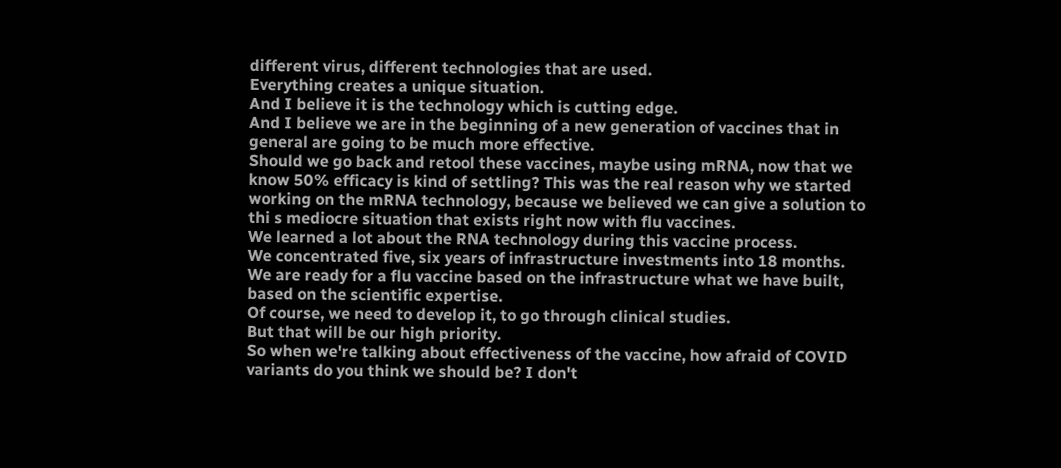different virus, different technologies that are used.
Everything creates a unique situation.
And I believe it is the technology which is cutting edge.
And I believe we are in the beginning of a new generation of vaccines that in general are going to be much more effective.
Should we go back and retool these vaccines, maybe using mRNA, now that we know 50% efficacy is kind of settling? This was the real reason why we started working on the mRNA technology, because we believed we can give a solution to thi s mediocre situation that exists right now with flu vaccines.
We learned a lot about the RNA technology during this vaccine process.
We concentrated five, six years of infrastructure investments into 18 months.
We are ready for a flu vaccine based on the infrastructure what we have built, based on the scientific expertise.
Of course, we need to develop it, to go through clinical studies.
But that will be our high priority.
So when we're talking about effectiveness of the vaccine, how afraid of COVID variants do you think we should be? I don't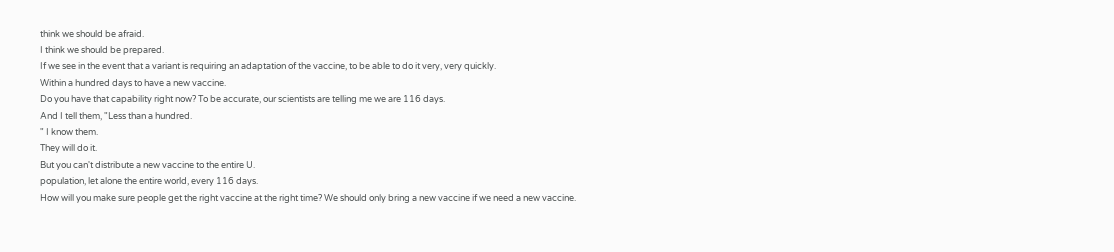think we should be afraid.
I think we should be prepared.
If we see in the event that a variant is requiring an adaptation of the vaccine, to be able to do it very, very quickly.
Within a hundred days to have a new vaccine.
Do you have that capability right now? To be accurate, our scientists are telling me we are 116 days.
And I tell them, "Less than a hundred.
" I know them.
They will do it.
But you can't distribute a new vaccine to the entire U.
population, let alone the entire world, every 116 days.
How will you make sure people get the right vaccine at the right time? We should only bring a new vaccine if we need a new vaccine.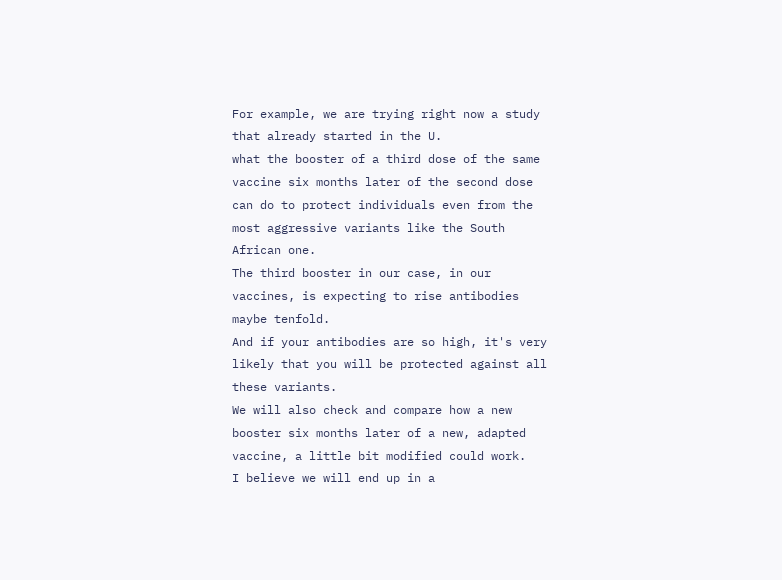For example, we are trying right now a study that already started in the U.
what the booster of a third dose of the same vaccine six months later of the second dose can do to protect individuals even from the most aggressive variants like the South African one.
The third booster in our case, in our vaccines, is expecting to rise antibodies maybe tenfold.
And if your antibodies are so high, it's very likely that you will be protected against all these variants.
We will also check and compare how a new booster six months later of a new, adapted vaccine, a little bit modified could work.
I believe we will end up in a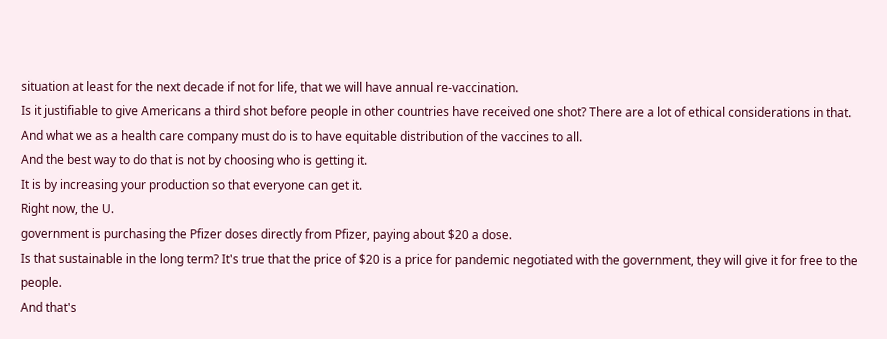situation at least for the next decade if not for life, that we will have annual re-vaccination.
Is it justifiable to give Americans a third shot before people in other countries have received one shot? There are a lot of ethical considerations in that.
And what we as a health care company must do is to have equitable distribution of the vaccines to all.
And the best way to do that is not by choosing who is getting it.
It is by increasing your production so that everyone can get it.
Right now, the U.
government is purchasing the Pfizer doses directly from Pfizer, paying about $20 a dose.
Is that sustainable in the long term? It's true that the price of $20 is a price for pandemic negotiated with the government, they will give it for free to the people.
And that's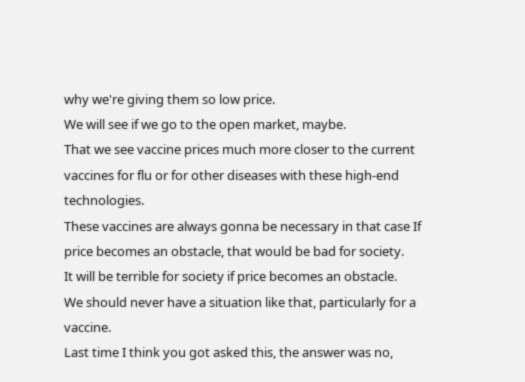why we're giving them so low price.
We will see if we go to the open market, maybe.
That we see vaccine prices much more closer to the current vaccines for flu or for other diseases with these high-end technologies.
These vaccines are always gonna be necessary in that case If price becomes an obstacle, that would be bad for society.
It will be terrible for society if price becomes an obstacle.
We should never have a situation like that, particularly for a vaccine.
Last time I think you got asked this, the answer was no,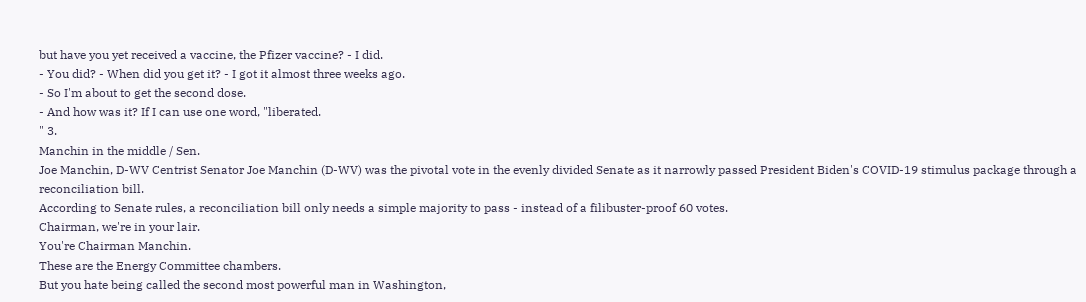but have you yet received a vaccine, the Pfizer vaccine? - I did.
- You did? - When did you get it? - I got it almost three weeks ago.
- So I'm about to get the second dose.
- And how was it? If I can use one word, "liberated.
" 3.
Manchin in the middle / Sen.
Joe Manchin, D-WV Centrist Senator Joe Manchin (D-WV) was the pivotal vote in the evenly divided Senate as it narrowly passed President Biden's COVID-19 stimulus package through a reconciliation bill.
According to Senate rules, a reconciliation bill only needs a simple majority to pass - instead of a filibuster-proof 60 votes.
Chairman, we're in your lair.
You're Chairman Manchin.
These are the Energy Committee chambers.
But you hate being called the second most powerful man in Washington,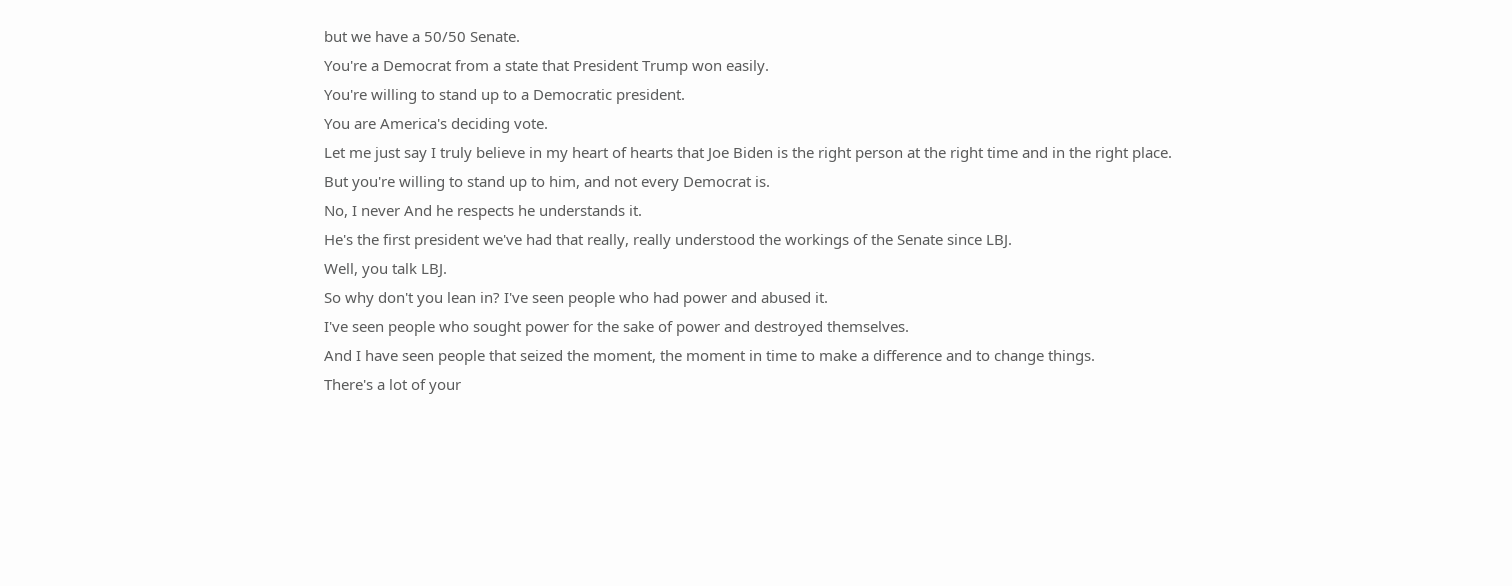but we have a 50/50 Senate.
You're a Democrat from a state that President Trump won easily.
You're willing to stand up to a Democratic president.
You are America's deciding vote.
Let me just say I truly believe in my heart of hearts that Joe Biden is the right person at the right time and in the right place.
But you're willing to stand up to him, and not every Democrat is.
No, I never And he respects he understands it.
He's the first president we've had that really, really understood the workings of the Senate since LBJ.
Well, you talk LBJ.
So why don't you lean in? I've seen people who had power and abused it.
I've seen people who sought power for the sake of power and destroyed themselves.
And I have seen people that seized the moment, the moment in time to make a difference and to change things.
There's a lot of your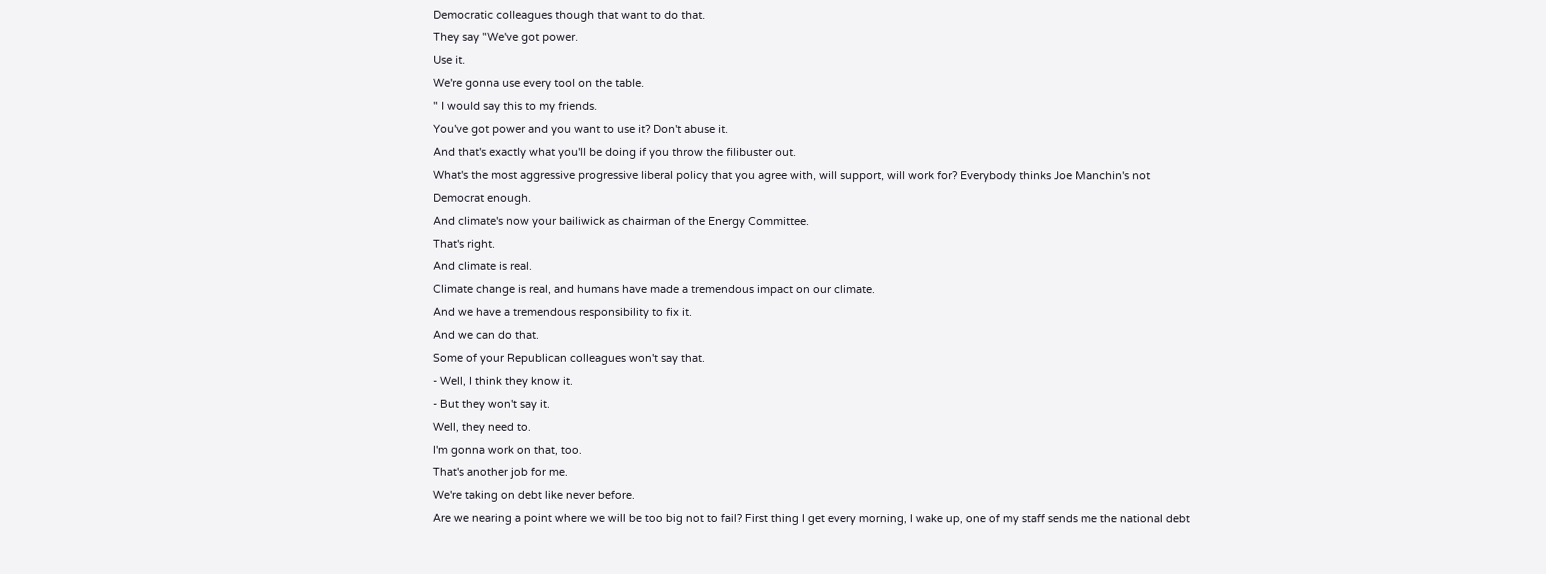Democratic colleagues though that want to do that.
They say "We've got power.
Use it.
We're gonna use every tool on the table.
" I would say this to my friends.
You've got power and you want to use it? Don't abuse it.
And that's exactly what you'll be doing if you throw the filibuster out.
What's the most aggressive progressive liberal policy that you agree with, will support, will work for? Everybody thinks Joe Manchin's not Democrat enough.
And climate's now your bailiwick as chairman of the Energy Committee.
That's right.
And climate is real.
Climate change is real, and humans have made a tremendous impact on our climate.
And we have a tremendous responsibility to fix it.
And we can do that.
Some of your Republican colleagues won't say that.
- Well, I think they know it.
- But they won't say it.
Well, they need to.
I'm gonna work on that, too.
That's another job for me.
We're taking on debt like never before.
Are we nearing a point where we will be too big not to fail? First thing I get every morning, I wake up, one of my staff sends me the national debt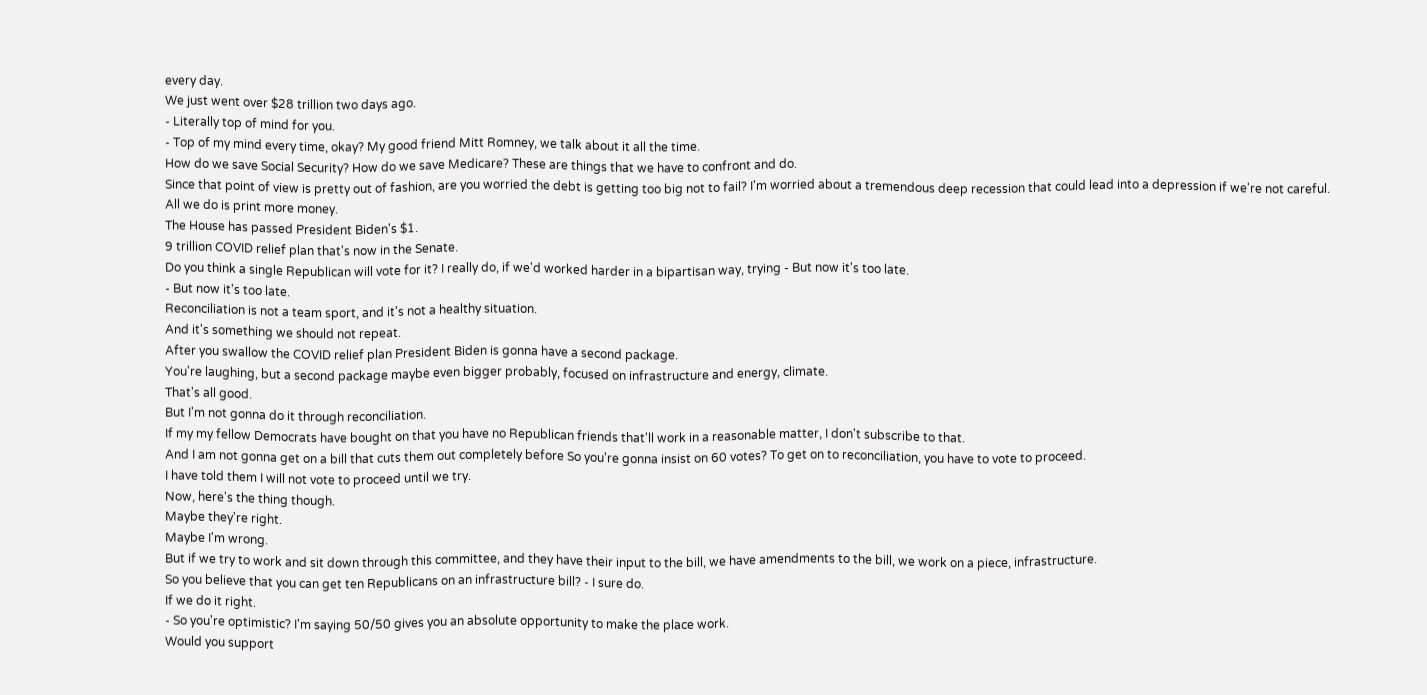every day.
We just went over $28 trillion two days ago.
- Literally top of mind for you.
- Top of my mind every time, okay? My good friend Mitt Romney, we talk about it all the time.
How do we save Social Security? How do we save Medicare? These are things that we have to confront and do.
Since that point of view is pretty out of fashion, are you worried the debt is getting too big not to fail? I'm worried about a tremendous deep recession that could lead into a depression if we're not careful.
All we do is print more money.
The House has passed President Biden's $1.
9 trillion COVID relief plan that's now in the Senate.
Do you think a single Republican will vote for it? I really do, if we'd worked harder in a bipartisan way, trying - But now it's too late.
- But now it's too late.
Reconciliation is not a team sport, and it's not a healthy situation.
And it's something we should not repeat.
After you swallow the COVID relief plan President Biden is gonna have a second package.
You're laughing, but a second package maybe even bigger probably, focused on infrastructure and energy, climate.
That's all good.
But I'm not gonna do it through reconciliation.
If my my fellow Democrats have bought on that you have no Republican friends that'll work in a reasonable matter, I don't subscribe to that.
And I am not gonna get on a bill that cuts them out completely before So you're gonna insist on 60 votes? To get on to reconciliation, you have to vote to proceed.
I have told them I will not vote to proceed until we try.
Now, here's the thing though.
Maybe they're right.
Maybe I'm wrong.
But if we try to work and sit down through this committee, and they have their input to the bill, we have amendments to the bill, we work on a piece, infrastructure.
So you believe that you can get ten Republicans on an infrastructure bill? - I sure do.
If we do it right.
- So you're optimistic? I'm saying 50/50 gives you an absolute opportunity to make the place work.
Would you support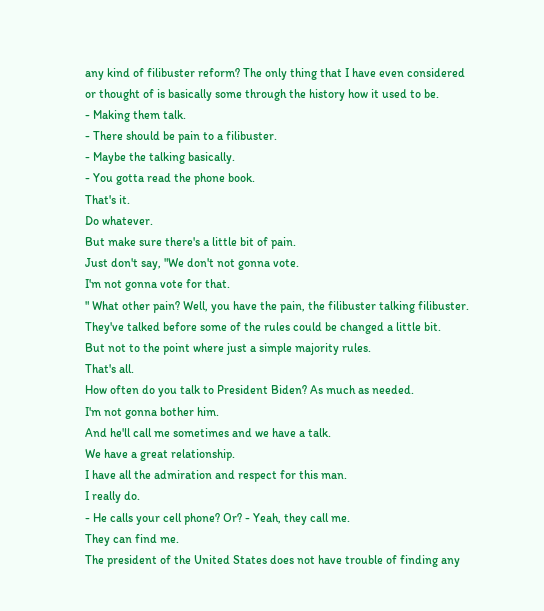any kind of filibuster reform? The only thing that I have even considered or thought of is basically some through the history how it used to be.
- Making them talk.
- There should be pain to a filibuster.
- Maybe the talking basically.
- You gotta read the phone book.
That's it.
Do whatever.
But make sure there's a little bit of pain.
Just don't say, "We don't not gonna vote.
I'm not gonna vote for that.
" What other pain? Well, you have the pain, the filibuster talking filibuster.
They've talked before some of the rules could be changed a little bit.
But not to the point where just a simple majority rules.
That's all.
How often do you talk to President Biden? As much as needed.
I'm not gonna bother him.
And he'll call me sometimes and we have a talk.
We have a great relationship.
I have all the admiration and respect for this man.
I really do.
- He calls your cell phone? Or? - Yeah, they call me.
They can find me.
The president of the United States does not have trouble of finding any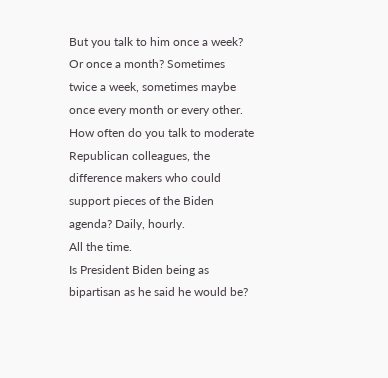But you talk to him once a week? Or once a month? Sometimes twice a week, sometimes maybe once every month or every other.
How often do you talk to moderate Republican colleagues, the difference makers who could support pieces of the Biden agenda? Daily, hourly.
All the time.
Is President Biden being as bipartisan as he said he would be?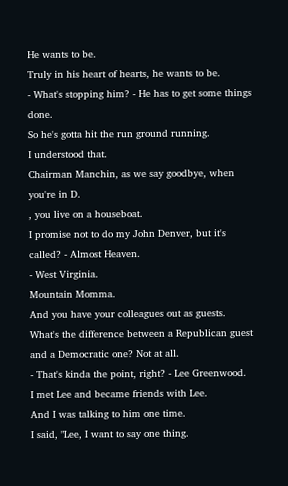He wants to be.
Truly in his heart of hearts, he wants to be.
- What's stopping him? - He has to get some things done.
So he's gotta hit the run ground running.
I understood that.
Chairman Manchin, as we say goodbye, when you're in D.
, you live on a houseboat.
I promise not to do my John Denver, but it's called? - Almost Heaven.
- West Virginia.
Mountain Momma.
And you have your colleagues out as guests.
What's the difference between a Republican guest and a Democratic one? Not at all.
- That's kinda the point, right? - Lee Greenwood.
I met Lee and became friends with Lee.
And I was talking to him one time.
I said, "Lee, I want to say one thing.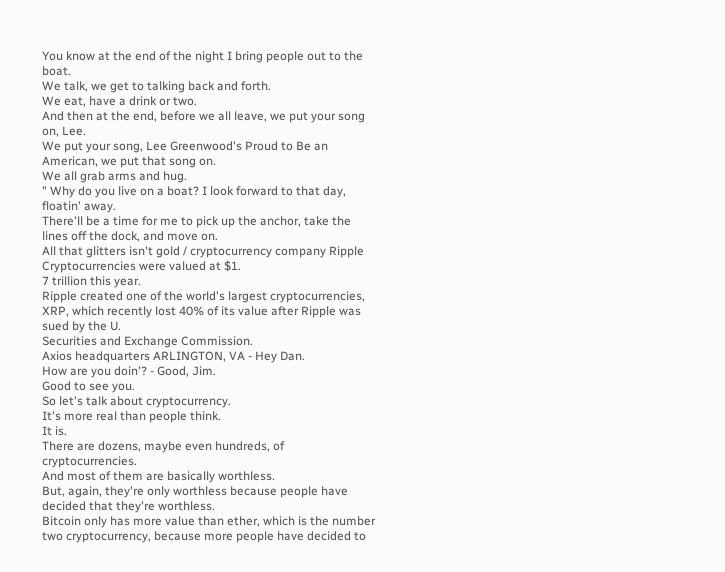You know at the end of the night I bring people out to the boat.
We talk, we get to talking back and forth.
We eat, have a drink or two.
And then at the end, before we all leave, we put your song on, Lee.
We put your song, Lee Greenwood's Proud to Be an American, we put that song on.
We all grab arms and hug.
" Why do you live on a boat? I look forward to that day, floatin' away.
There'll be a time for me to pick up the anchor, take the lines off the dock, and move on.
All that glitters isn't gold / cryptocurrency company Ripple Cryptocurrencies were valued at $1.
7 trillion this year.
Ripple created one of the world's largest cryptocurrencies, XRP, which recently lost 40% of its value after Ripple was sued by the U.
Securities and Exchange Commission.
Axios headquarters ARLINGTON, VA - Hey Dan.
How are you doin'? - Good, Jim.
Good to see you.
So let's talk about cryptocurrency.
It's more real than people think.
It is.
There are dozens, maybe even hundreds, of cryptocurrencies.
And most of them are basically worthless.
But, again, they're only worthless because people have decided that they're worthless.
Bitcoin only has more value than ether, which is the number two cryptocurrency, because more people have decided to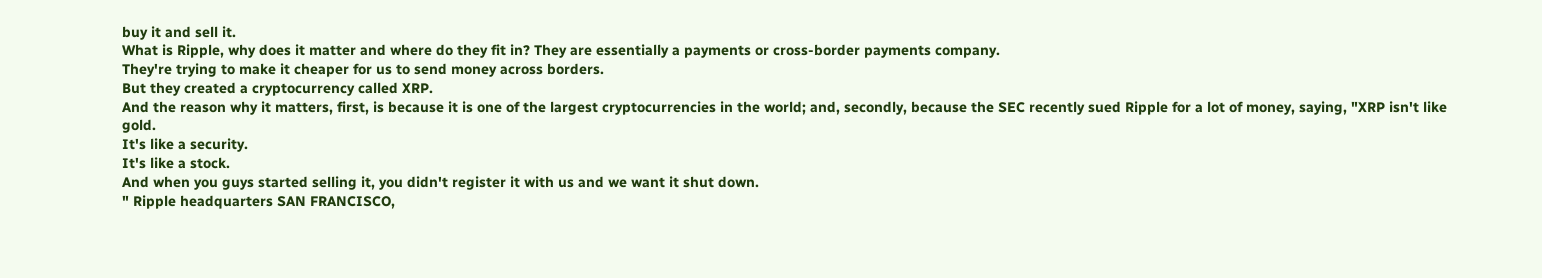buy it and sell it.
What is Ripple, why does it matter and where do they fit in? They are essentially a payments or cross-border payments company.
They're trying to make it cheaper for us to send money across borders.
But they created a cryptocurrency called XRP.
And the reason why it matters, first, is because it is one of the largest cryptocurrencies in the world; and, secondly, because the SEC recently sued Ripple for a lot of money, saying, "XRP isn't like gold.
It's like a security.
It's like a stock.
And when you guys started selling it, you didn't register it with us and we want it shut down.
" Ripple headquarters SAN FRANCISCO,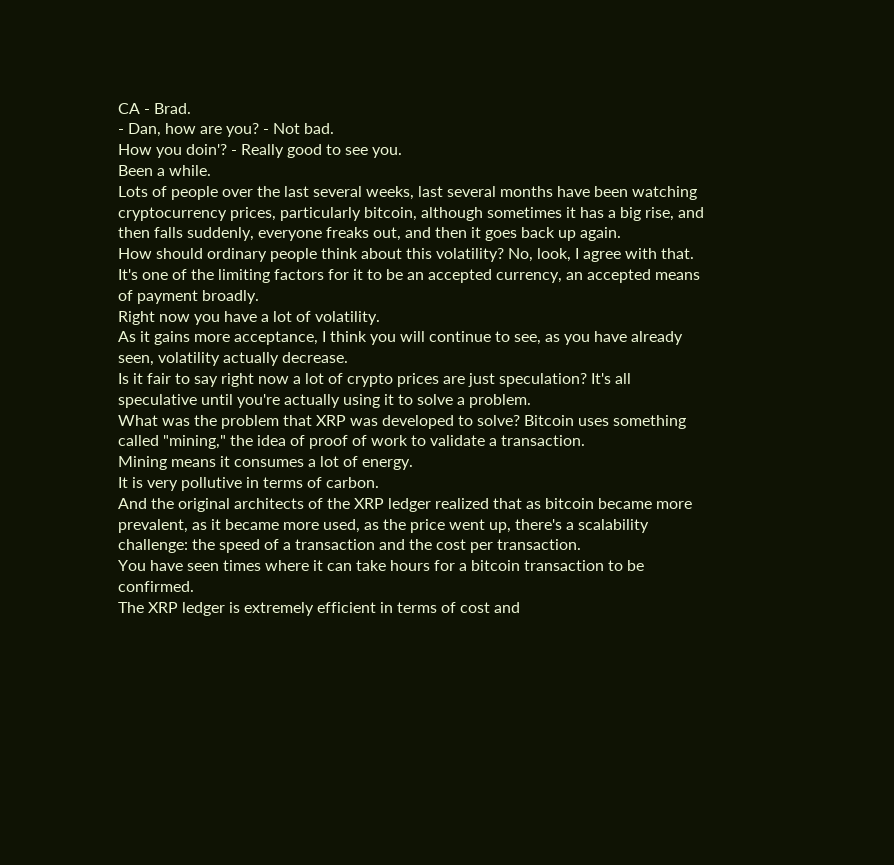CA - Brad.
- Dan, how are you? - Not bad.
How you doin'? - Really good to see you.
Been a while.
Lots of people over the last several weeks, last several months have been watching cryptocurrency prices, particularly bitcoin, although sometimes it has a big rise, and then falls suddenly, everyone freaks out, and then it goes back up again.
How should ordinary people think about this volatility? No, look, I agree with that.
It's one of the limiting factors for it to be an accepted currency, an accepted means of payment broadly.
Right now you have a lot of volatility.
As it gains more acceptance, I think you will continue to see, as you have already seen, volatility actually decrease.
Is it fair to say right now a lot of crypto prices are just speculation? It's all speculative until you're actually using it to solve a problem.
What was the problem that XRP was developed to solve? Bitcoin uses something called "mining," the idea of proof of work to validate a transaction.
Mining means it consumes a lot of energy.
It is very pollutive in terms of carbon.
And the original architects of the XRP ledger realized that as bitcoin became more prevalent, as it became more used, as the price went up, there's a scalability challenge: the speed of a transaction and the cost per transaction.
You have seen times where it can take hours for a bitcoin transaction to be confirmed.
The XRP ledger is extremely efficient in terms of cost and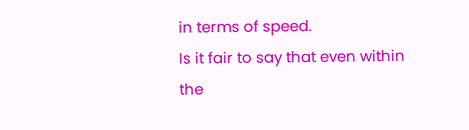in terms of speed.
Is it fair to say that even within the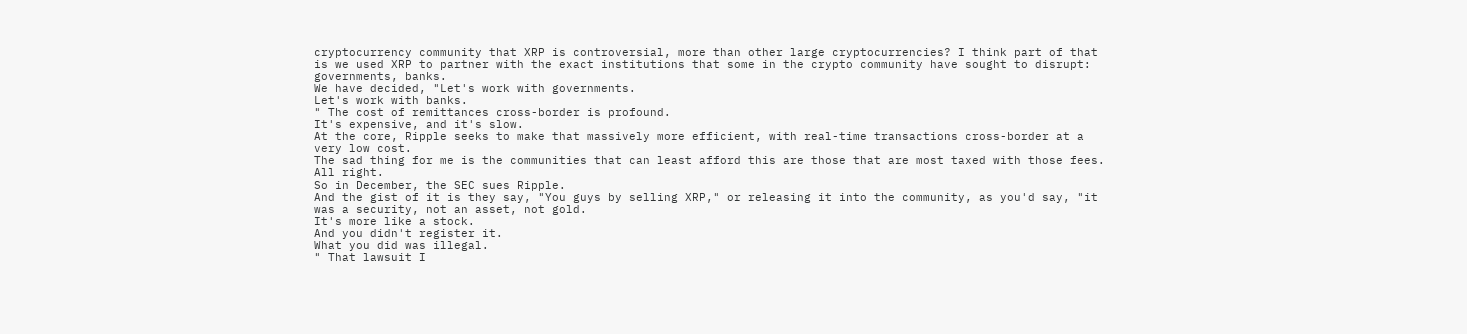cryptocurrency community that XRP is controversial, more than other large cryptocurrencies? I think part of that is we used XRP to partner with the exact institutions that some in the crypto community have sought to disrupt: governments, banks.
We have decided, "Let's work with governments.
Let's work with banks.
" The cost of remittances cross-border is profound.
It's expensive, and it's slow.
At the core, Ripple seeks to make that massively more efficient, with real-time transactions cross-border at a very low cost.
The sad thing for me is the communities that can least afford this are those that are most taxed with those fees.
All right.
So in December, the SEC sues Ripple.
And the gist of it is they say, "You guys by selling XRP," or releasing it into the community, as you'd say, "it was a security, not an asset, not gold.
It's more like a stock.
And you didn't register it.
What you did was illegal.
" That lawsuit I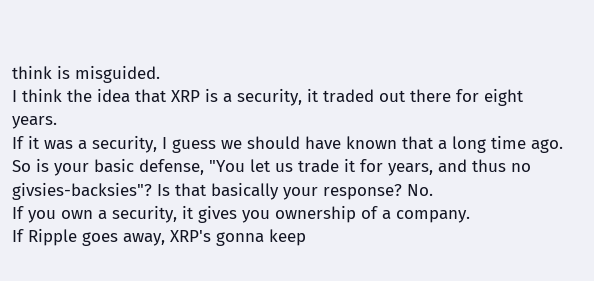think is misguided.
I think the idea that XRP is a security, it traded out there for eight years.
If it was a security, I guess we should have known that a long time ago.
So is your basic defense, "You let us trade it for years, and thus no givsies-backsies"? Is that basically your response? No.
If you own a security, it gives you ownership of a company.
If Ripple goes away, XRP's gonna keep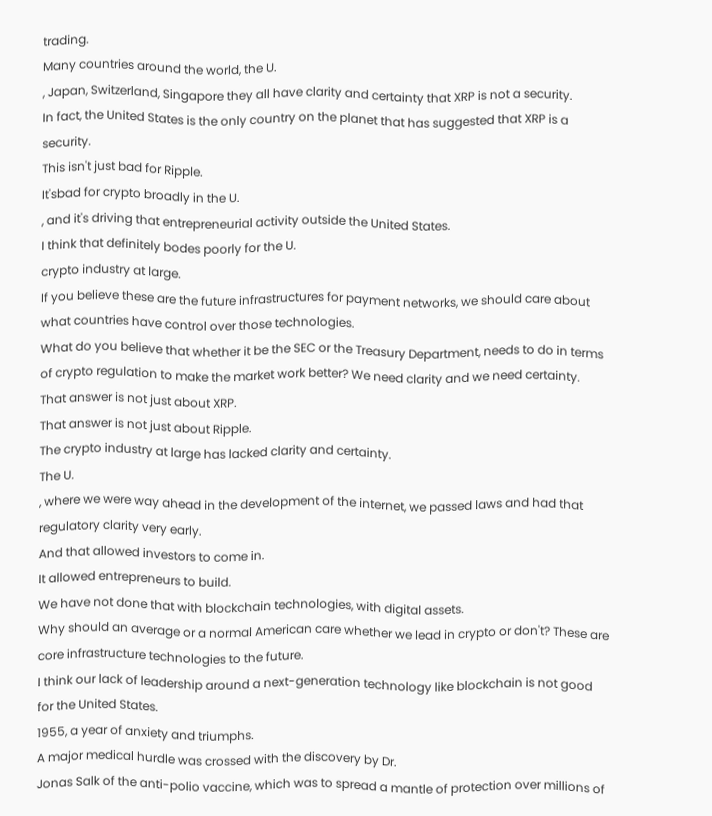trading.
Many countries around the world, the U.
, Japan, Switzerland, Singapore they all have clarity and certainty that XRP is not a security.
In fact, the United States is the only country on the planet that has suggested that XRP is a security.
This isn't just bad for Ripple.
It'sbad for crypto broadly in the U.
, and it's driving that entrepreneurial activity outside the United States.
I think that definitely bodes poorly for the U.
crypto industry at large.
If you believe these are the future infrastructures for payment networks, we should care about what countries have control over those technologies.
What do you believe that whether it be the SEC or the Treasury Department, needs to do in terms of crypto regulation to make the market work better? We need clarity and we need certainty.
That answer is not just about XRP.
That answer is not just about Ripple.
The crypto industry at large has lacked clarity and certainty.
The U.
, where we were way ahead in the development of the internet, we passed laws and had that regulatory clarity very early.
And that allowed investors to come in.
It allowed entrepreneurs to build.
We have not done that with blockchain technologies, with digital assets.
Why should an average or a normal American care whether we lead in crypto or don't? These are core infrastructure technologies to the future.
I think our lack of leadership around a next-generation technology like blockchain is not good for the United States.
1955, a year of anxiety and triumphs.
A major medical hurdle was crossed with the discovery by Dr.
Jonas Salk of the anti-polio vaccine, which was to spread a mantle of protection over millions of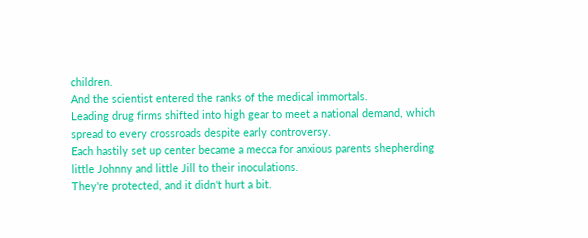children.
And the scientist entered the ranks of the medical immortals.
Leading drug firms shifted into high gear to meet a national demand, which spread to every crossroads despite early controversy.
Each hastily set up center became a mecca for anxious parents shepherding little Johnny and little Jill to their inoculations.
They're protected, and it didn't hurt a bit.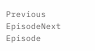Previous EpisodeNext Episode